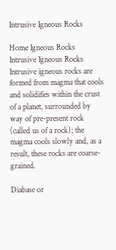Intrusive Igneous Rocks

Home Igneous Rocks Intrusive Igneous Rocks
Intrusive igneous rocks are formed from magma that cools and solidifies within the crust of a planet, surrounded by way of pre-present rock (called us of a rock); the magma cools slowly and, as a result, these rocks are coarse-grained.

Diabase or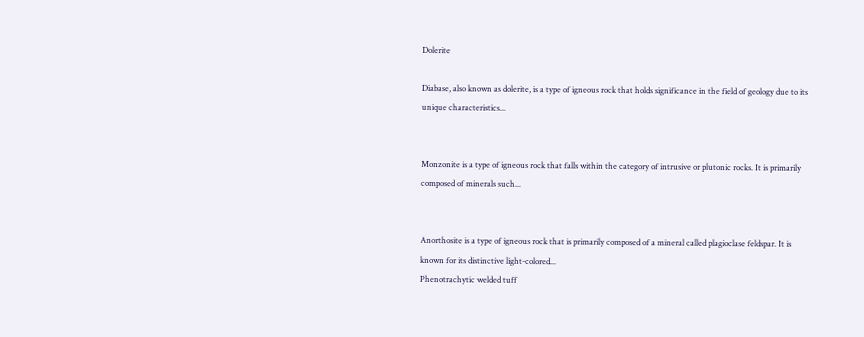Dolerite

Diabase, also known as dolerite, is a type of igneous rock that holds significance in the field of geology due to its unique characteristics...


Monzonite is a type of igneous rock that falls within the category of intrusive or plutonic rocks. It is primarily composed of minerals such...


Anorthosite is a type of igneous rock that is primarily composed of a mineral called plagioclase feldspar. It is known for its distinctive light-colored...
Phenotrachytic welded tuff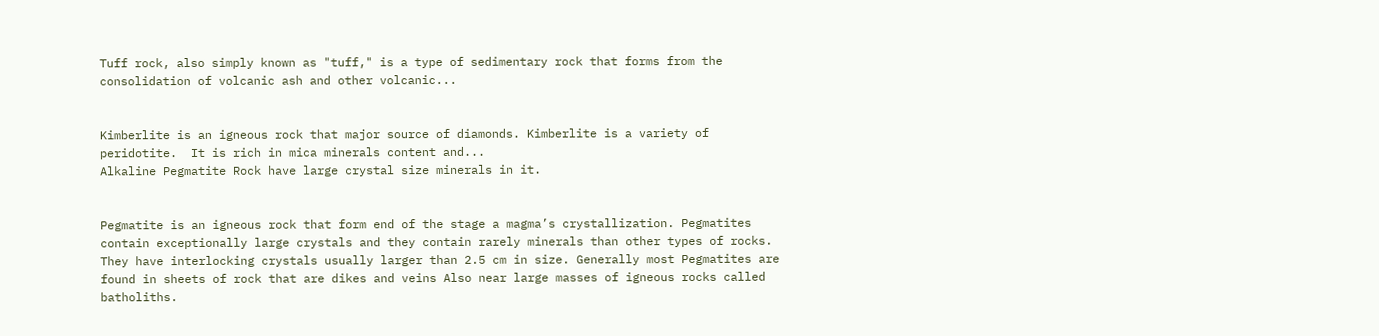Tuff rock, also simply known as "tuff," is a type of sedimentary rock that forms from the consolidation of volcanic ash and other volcanic...


Kimberlite is an igneous rock that major source of diamonds. Kimberlite is a variety of peridotite.  It is rich in mica minerals content and...
Alkaline Pegmatite Rock have large crystal size minerals in it.


Pegmatite is an igneous rock that form end of the stage a magma’s crystallization. Pegmatites contain exceptionally large crystals and they contain rarely minerals than other types of rocks. They have interlocking crystals usually larger than 2.5 cm in size. Generally most Pegmatites are found in sheets of rock that are dikes and veins Also near large masses of igneous rocks called batholiths.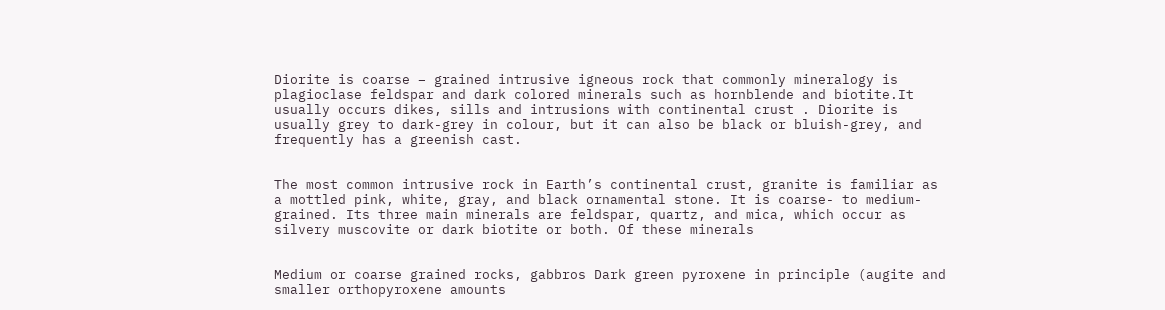Diorite is coarse – grained intrusive igneous rock that commonly mineralogy is plagioclase feldspar and dark colored minerals such as hornblende and biotite.It usually occurs dikes, sills and intrusions with continental crust . Diorite is usually grey to dark-grey in colour, but it can also be black or bluish-grey, and frequently has a greenish cast.


The most common intrusive rock in Earth’s continental crust, granite is familiar as a mottled pink, white, gray, and black ornamental stone. It is coarse- to medium-grained. Its three main minerals are feldspar, quartz, and mica, which occur as silvery muscovite or dark biotite or both. Of these minerals


Medium or coarse grained rocks, gabbros Dark green pyroxene in principle (augite and smaller orthopyroxene amounts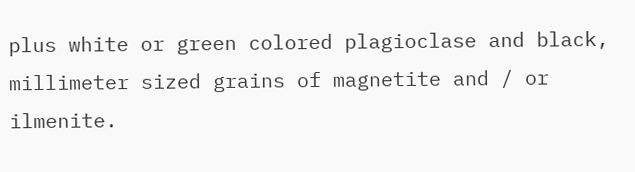plus white or green colored plagioclase and black, millimeter sized grains of magnetite and / or ilmenite.